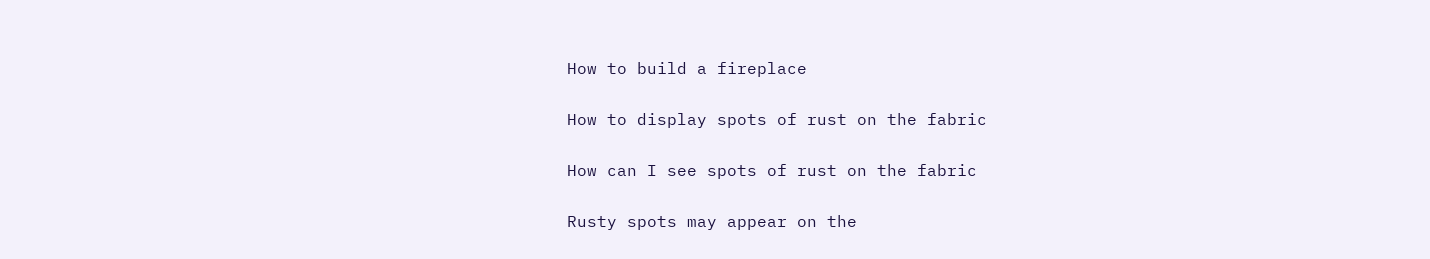How to build a fireplace

How to display spots of rust on the fabric

How can I see spots of rust on the fabric

Rusty spots may appear on the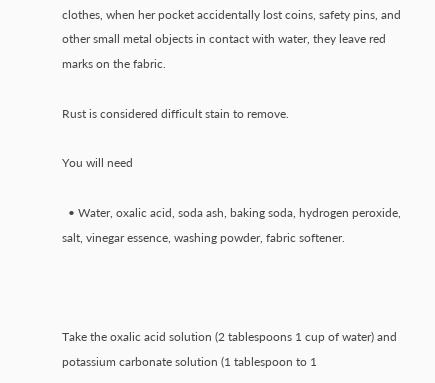clothes, when her pocket accidentally lost coins, safety pins, and other small metal objects in contact with water, they leave red marks on the fabric.

Rust is considered difficult stain to remove.

You will need

  • Water, oxalic acid, soda ash, baking soda, hydrogen peroxide, salt, vinegar essence, washing powder, fabric softener.



Take the oxalic acid solution (2 tablespoons 1 cup of water) and potassium carbonate solution (1 tablespoon to 1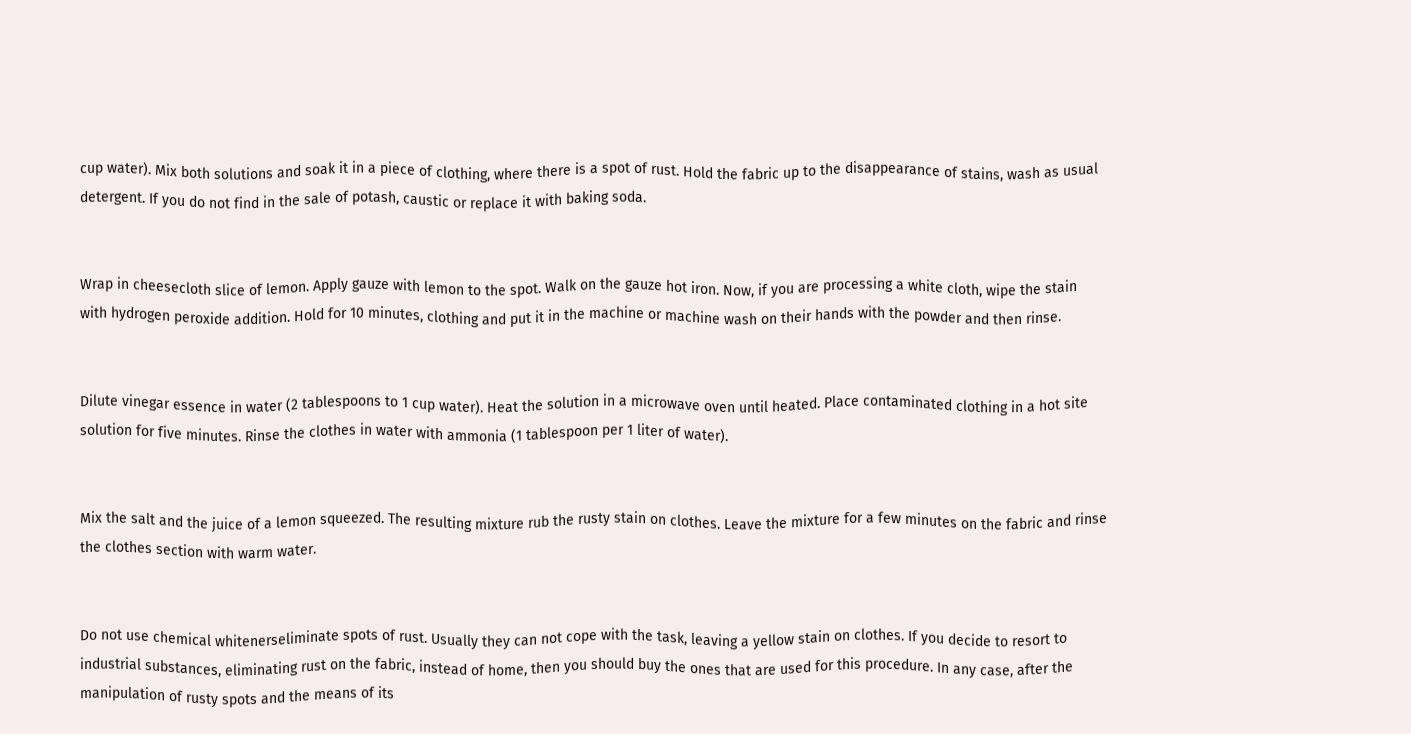cup water). Mix both solutions and soak it in a piece of clothing, where there is a spot of rust. Hold the fabric up to the disappearance of stains, wash as usual detergent. If you do not find in the sale of potash, caustic or replace it with baking soda.


Wrap in cheesecloth slice of lemon. Apply gauze with lemon to the spot. Walk on the gauze hot iron. Now, if you are processing a white cloth, wipe the stain with hydrogen peroxide addition. Hold for 10 minutes, clothing and put it in the machine or machine wash on their hands with the powder and then rinse.


Dilute vinegar essence in water (2 tablespoons to 1 cup water). Heat the solution in a microwave oven until heated. Place contaminated clothing in a hot site solution for five minutes. Rinse the clothes in water with ammonia (1 tablespoon per 1 liter of water).


Mix the salt and the juice of a lemon squeezed. The resulting mixture rub the rusty stain on clothes. Leave the mixture for a few minutes on the fabric and rinse the clothes section with warm water.


Do not use chemical whitenerseliminate spots of rust. Usually they can not cope with the task, leaving a yellow stain on clothes. If you decide to resort to industrial substances, eliminating rust on the fabric, instead of home, then you should buy the ones that are used for this procedure. In any case, after the manipulation of rusty spots and the means of its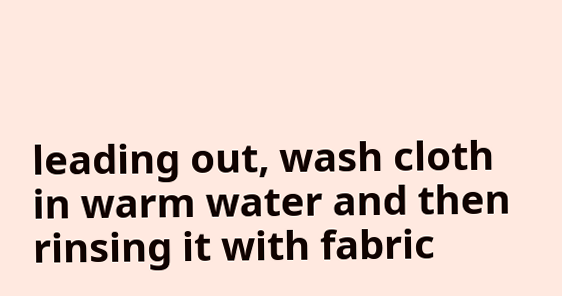leading out, wash cloth in warm water and then rinsing it with fabric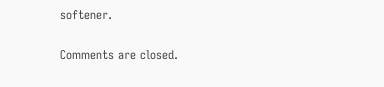softener.

Comments are closed.